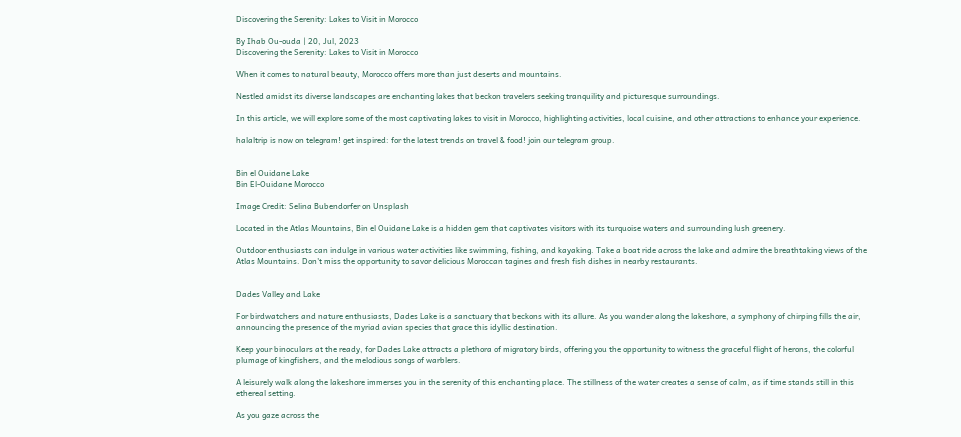Discovering the Serenity: Lakes to Visit in Morocco

By Ihab Ou-ouda | 20, Jul, 2023
Discovering the Serenity: Lakes to Visit in Morocco

When it comes to natural beauty, Morocco offers more than just deserts and mountains.

Nestled amidst its diverse landscapes are enchanting lakes that beckon travelers seeking tranquility and picturesque surroundings.

In this article, we will explore some of the most captivating lakes to visit in Morocco, highlighting activities, local cuisine, and other attractions to enhance your experience.

halaltrip is now on telegram! get inspired: for the latest trends on travel & food! join our telegram group.


Bin el Ouidane Lake
Bin El-Ouidane Morocco

Image Credit: Selina Bubendorfer on Unsplash

Located in the Atlas Mountains, Bin el Ouidane Lake is a hidden gem that captivates visitors with its turquoise waters and surrounding lush greenery.

Outdoor enthusiasts can indulge in various water activities like swimming, fishing, and kayaking. Take a boat ride across the lake and admire the breathtaking views of the Atlas Mountains. Don't miss the opportunity to savor delicious Moroccan tagines and fresh fish dishes in nearby restaurants.


Dades Valley and Lake

For birdwatchers and nature enthusiasts, Dades Lake is a sanctuary that beckons with its allure. As you wander along the lakeshore, a symphony of chirping fills the air, announcing the presence of the myriad avian species that grace this idyllic destination.

Keep your binoculars at the ready, for Dades Lake attracts a plethora of migratory birds, offering you the opportunity to witness the graceful flight of herons, the colorful plumage of kingfishers, and the melodious songs of warblers.

A leisurely walk along the lakeshore immerses you in the serenity of this enchanting place. The stillness of the water creates a sense of calm, as if time stands still in this ethereal setting.

As you gaze across the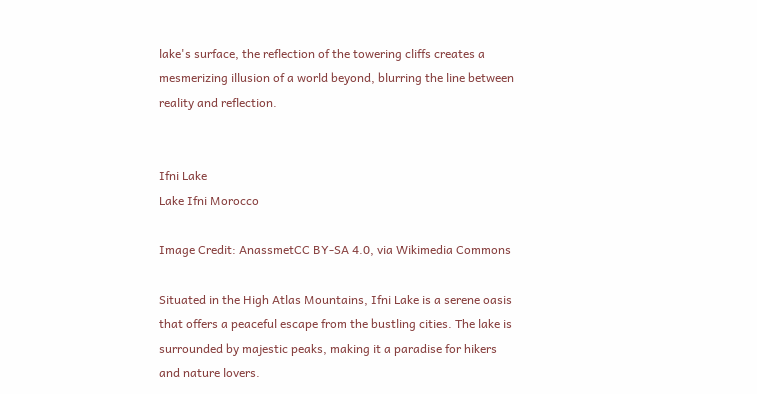lake's surface, the reflection of the towering cliffs creates a mesmerizing illusion of a world beyond, blurring the line between reality and reflection.


Ifni Lake
Lake Ifni Morocco

Image Credit: AnassmetCC BY-SA 4.0, via Wikimedia Commons

Situated in the High Atlas Mountains, Ifni Lake is a serene oasis that offers a peaceful escape from the bustling cities. The lake is surrounded by majestic peaks, making it a paradise for hikers and nature lovers.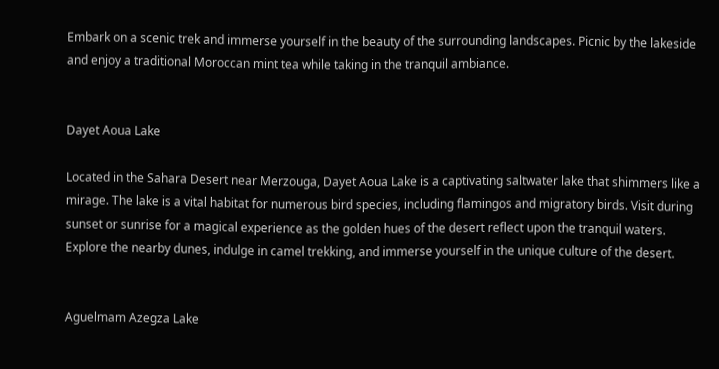Embark on a scenic trek and immerse yourself in the beauty of the surrounding landscapes. Picnic by the lakeside and enjoy a traditional Moroccan mint tea while taking in the tranquil ambiance.


Dayet Aoua Lake

Located in the Sahara Desert near Merzouga, Dayet Aoua Lake is a captivating saltwater lake that shimmers like a mirage. The lake is a vital habitat for numerous bird species, including flamingos and migratory birds. Visit during sunset or sunrise for a magical experience as the golden hues of the desert reflect upon the tranquil waters. Explore the nearby dunes, indulge in camel trekking, and immerse yourself in the unique culture of the desert.


Aguelmam Azegza Lake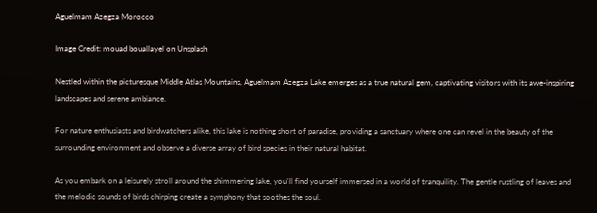Aguelmam Azegza Morocco

Image Credit: mouad bouallayel on Unsplash

Nestled within the picturesque Middle Atlas Mountains, Aguelmam Azegza Lake emerges as a true natural gem, captivating visitors with its awe-inspiring landscapes and serene ambiance.

For nature enthusiasts and birdwatchers alike, this lake is nothing short of paradise, providing a sanctuary where one can revel in the beauty of the surrounding environment and observe a diverse array of bird species in their natural habitat.

As you embark on a leisurely stroll around the shimmering lake, you'll find yourself immersed in a world of tranquility. The gentle rustling of leaves and the melodic sounds of birds chirping create a symphony that soothes the soul.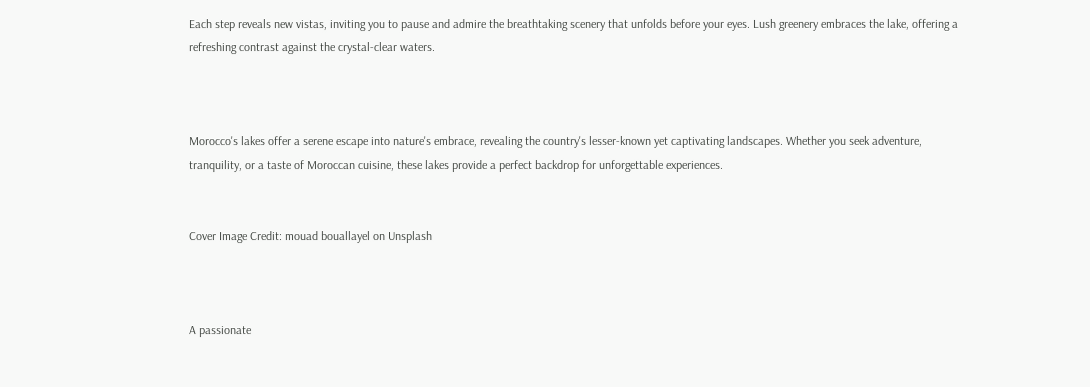Each step reveals new vistas, inviting you to pause and admire the breathtaking scenery that unfolds before your eyes. Lush greenery embraces the lake, offering a refreshing contrast against the crystal-clear waters.



Morocco's lakes offer a serene escape into nature's embrace, revealing the country's lesser-known yet captivating landscapes. Whether you seek adventure, tranquility, or a taste of Moroccan cuisine, these lakes provide a perfect backdrop for unforgettable experiences.


Cover Image Credit: mouad bouallayel on Unsplash



A passionate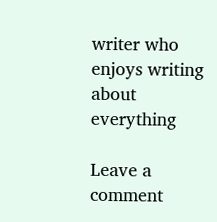writer who enjoys writing about everything

Leave a comment